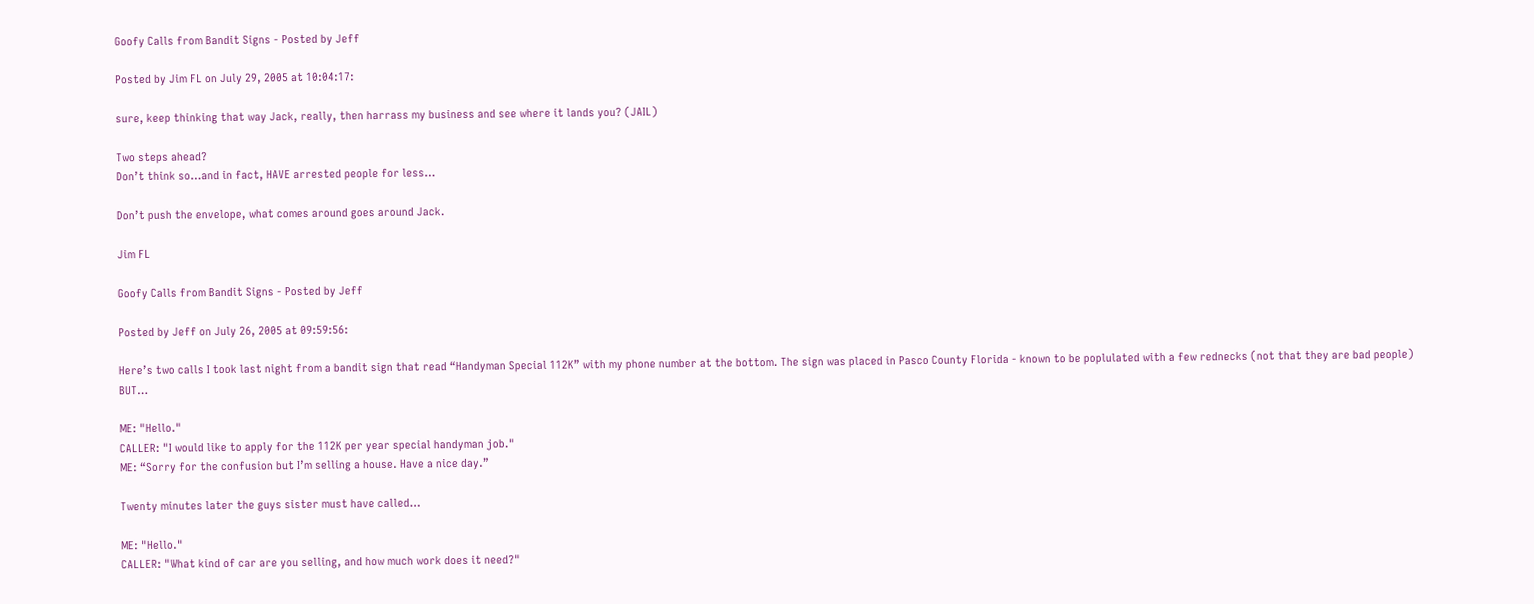Goofy Calls from Bandit Signs - Posted by Jeff

Posted by Jim FL on July 29, 2005 at 10:04:17:

sure, keep thinking that way Jack, really, then harrass my business and see where it lands you? (JAIL)

Two steps ahead?
Don’t think so…and in fact, HAVE arrested people for less…

Don’t push the envelope, what comes around goes around Jack.

Jim FL

Goofy Calls from Bandit Signs - Posted by Jeff

Posted by Jeff on July 26, 2005 at 09:59:56:

Here’s two calls I took last night from a bandit sign that read “Handyman Special 112K” with my phone number at the bottom. The sign was placed in Pasco County Florida - known to be poplulated with a few rednecks (not that they are bad people) BUT…

ME: "Hello."
CALLER: "I would like to apply for the 112K per year special handyman job."
ME: “Sorry for the confusion but I’m selling a house. Have a nice day.”

Twenty minutes later the guys sister must have called…

ME: "Hello."
CALLER: "What kind of car are you selling, and how much work does it need?"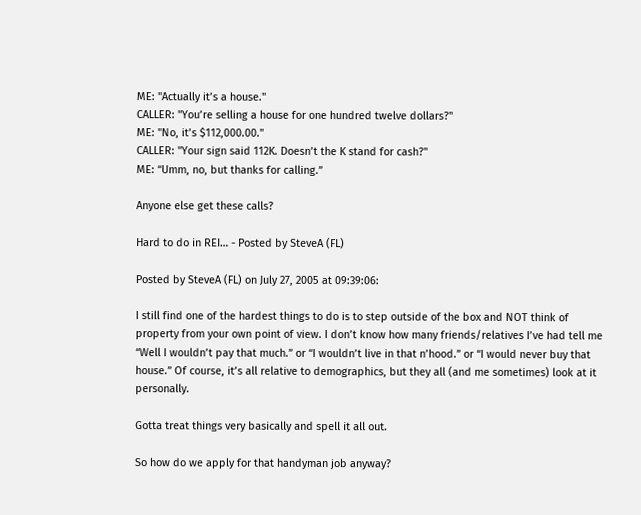ME: "Actually it’s a house."
CALLER: "You’re selling a house for one hundred twelve dollars?"
ME: "No, it’s $112,000.00."
CALLER: "Your sign said 112K. Doesn’t the K stand for cash?"
ME: “Umm, no, but thanks for calling.”

Anyone else get these calls?

Hard to do in REI… - Posted by SteveA (FL)

Posted by SteveA (FL) on July 27, 2005 at 09:39:06:

I still find one of the hardest things to do is to step outside of the box and NOT think of property from your own point of view. I don’t know how many friends/relatives I’ve had tell me “Well I wouldn’t pay that much.” or “I wouldn’t live in that n’hood.” or “I would never buy that house.” Of course, it’s all relative to demographics, but they all (and me sometimes) look at it personally.

Gotta treat things very basically and spell it all out.

So how do we apply for that handyman job anyway?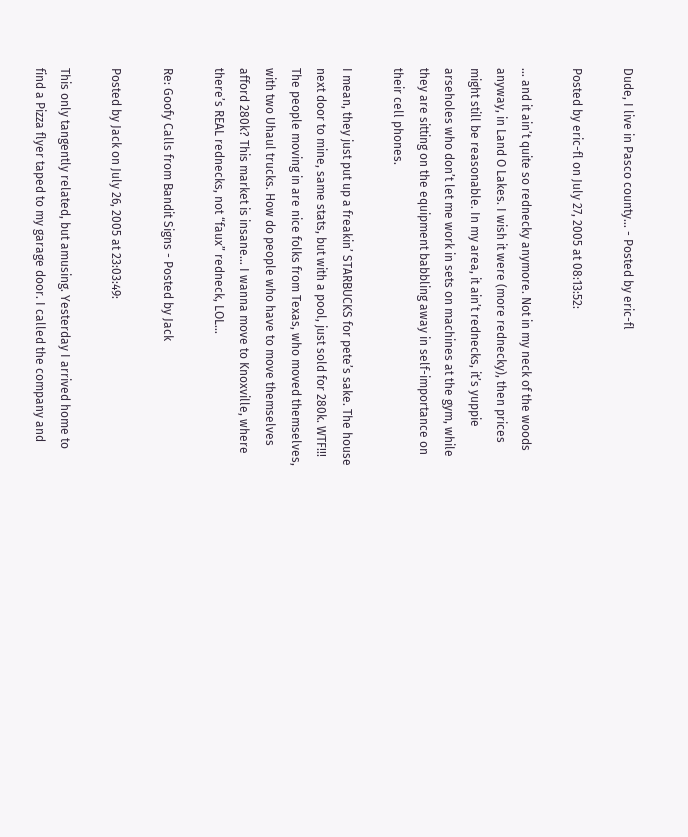Dude, I live in Pasco county… - Posted by eric-fl

Posted by eric-fl on July 27, 2005 at 08:13:52:

… and it ain’t quite so rednecky anymore. Not in my neck of the woods anyway, in Land O Lakes. I wish it were (more rednecky), then prices might still be reasonable. In my area, it ain’t rednecks, it’s yuppie arseholes who don’t let me work in sets on machines at the gym, while they are sitting on the equipment babbling away in self-importance on their cell phones.

I mean, they just put up a freakin’ STARBUCKS for pete’s sake. The house next door to mine, same stats, but with a pool, just sold for 280k. WTF!!! The people moving in are nice folks from Texas, who moved themselves, with two Uhaul trucks. How do people who have to move themselves afford 280k? This market is insane… I wanna move to Knoxville, where there’s REAL rednecks, not “faux” redneck, LOL…

Re: Goofy Calls from Bandit Signs - Posted by Jack

Posted by Jack on July 26, 2005 at 23:03:49:

This only tangently related, but amusing. Yesterday I arrived home to find a Pizza flyer taped to my garage door. I called the company and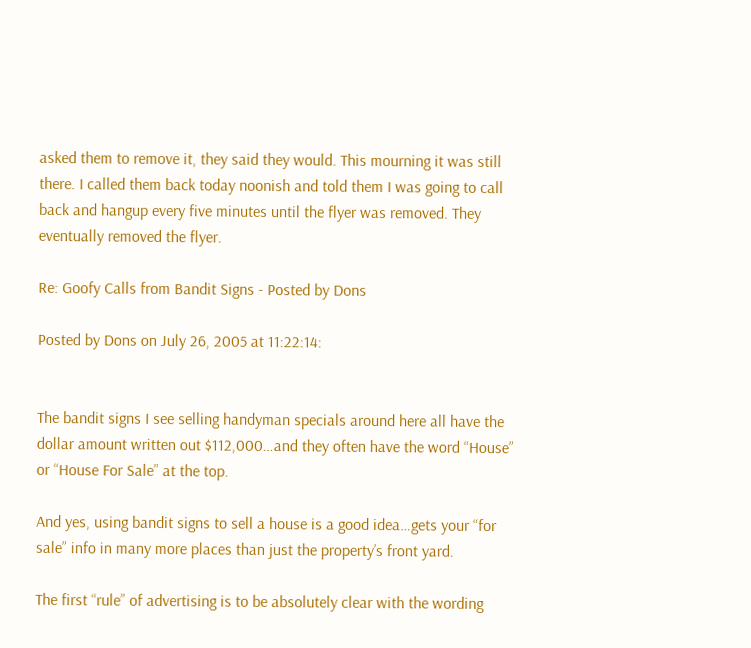asked them to remove it, they said they would. This mourning it was still there. I called them back today noonish and told them I was going to call back and hangup every five minutes until the flyer was removed. They eventually removed the flyer.

Re: Goofy Calls from Bandit Signs - Posted by Dons

Posted by Dons on July 26, 2005 at 11:22:14:


The bandit signs I see selling handyman specials around here all have the dollar amount written out $112,000…and they often have the word “House” or “House For Sale” at the top.

And yes, using bandit signs to sell a house is a good idea…gets your “for sale” info in many more places than just the property’s front yard.

The first “rule” of advertising is to be absolutely clear with the wording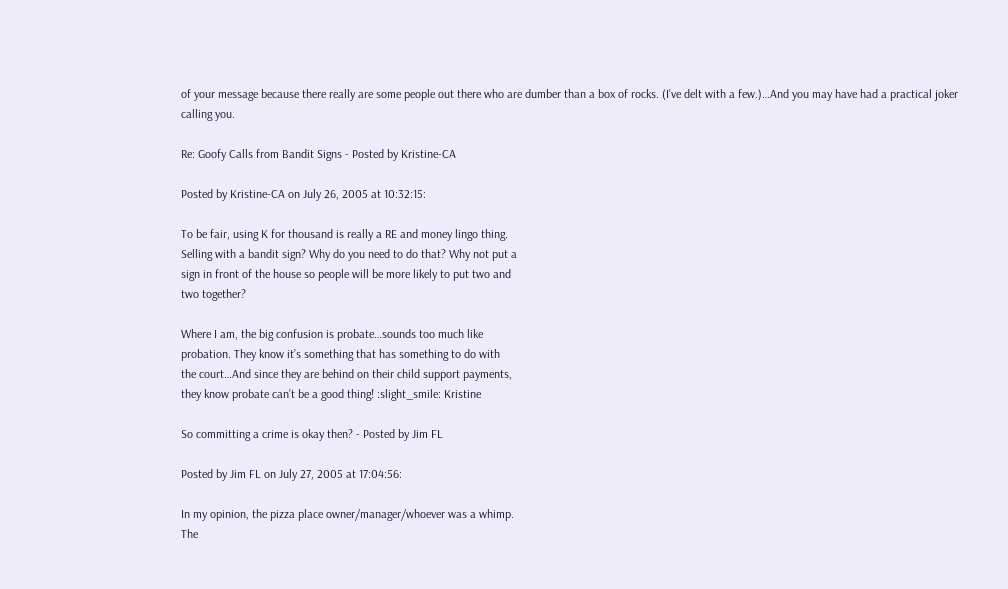of your message because there really are some people out there who are dumber than a box of rocks. (I’ve delt with a few.)…And you may have had a practical joker calling you.

Re: Goofy Calls from Bandit Signs - Posted by Kristine-CA

Posted by Kristine-CA on July 26, 2005 at 10:32:15:

To be fair, using K for thousand is really a RE and money lingo thing.
Selling with a bandit sign? Why do you need to do that? Why not put a
sign in front of the house so people will be more likely to put two and
two together?

Where I am, the big confusion is probate…sounds too much like
probation. They know it’s something that has something to do with
the court…And since they are behind on their child support payments,
they know probate can’t be a good thing! :slight_smile: Kristine

So committing a crime is okay then? - Posted by Jim FL

Posted by Jim FL on July 27, 2005 at 17:04:56:

In my opinion, the pizza place owner/manager/whoever was a whimp.
The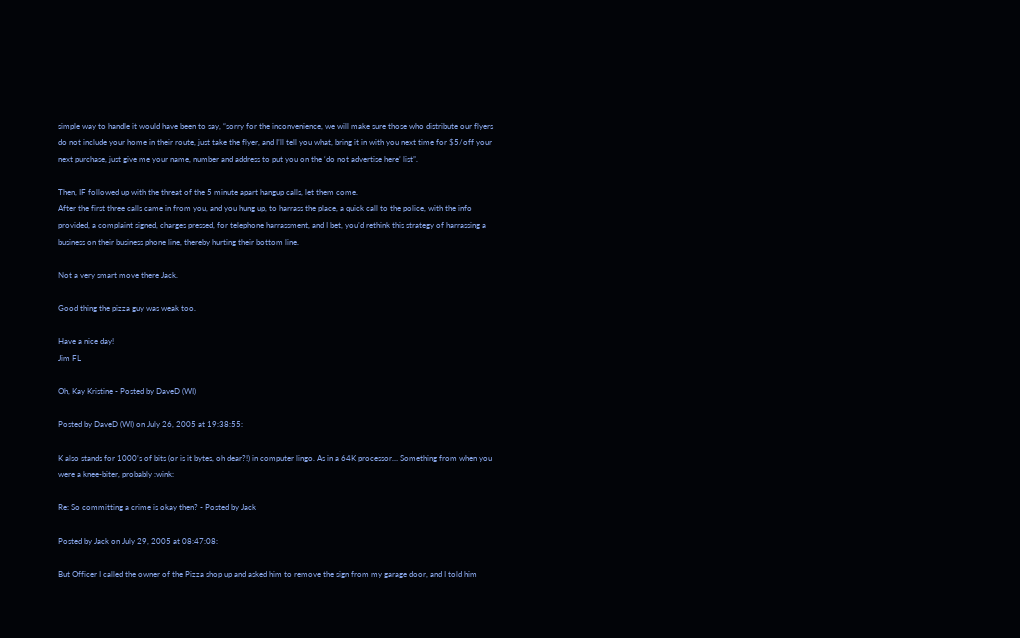simple way to handle it would have been to say, “sorry for the inconvenience, we will make sure those who distribute our flyers do not include your home in their route, just take the flyer, and I’ll tell you what, bring it in with you next time for $5/off your next purchase, just give me your name, number and address to put you on the ‘do not advertise here’ list”.

Then, IF followed up with the threat of the 5 minute apart hangup calls, let them come.
After the first three calls came in from you, and you hung up, to harrass the place, a quick call to the police, with the info provided, a complaint signed, charges pressed, for telephone harrassment, and I bet, you’d rethink this strategy of harrassing a business on their business phone line, thereby hurting their bottom line.

Not a very smart move there Jack.

Good thing the pizza guy was weak too.

Have a nice day!
Jim FL

Oh, Kay Kristine - Posted by DaveD (WI)

Posted by DaveD (WI) on July 26, 2005 at 19:38:55:

K also stands for 1000’s of bits (or is it bytes, oh dear?!) in computer lingo. As in a 64K processor… Something from when you were a knee-biter, probably :wink:

Re: So committing a crime is okay then? - Posted by Jack

Posted by Jack on July 29, 2005 at 08:47:08:

But Officer I called the owner of the Pizza shop up and asked him to remove the sign from my garage door, and I told him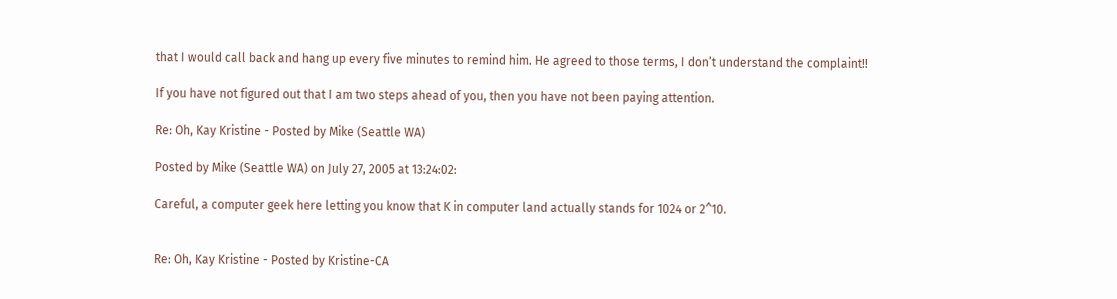that I would call back and hang up every five minutes to remind him. He agreed to those terms, I don’t understand the complaint!!

If you have not figured out that I am two steps ahead of you, then you have not been paying attention.

Re: Oh, Kay Kristine - Posted by Mike (Seattle WA)

Posted by Mike (Seattle WA) on July 27, 2005 at 13:24:02:

Careful, a computer geek here letting you know that K in computer land actually stands for 1024 or 2^10.


Re: Oh, Kay Kristine - Posted by Kristine-CA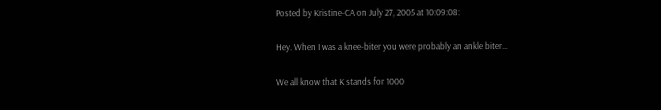Posted by Kristine-CA on July 27, 2005 at 10:09:08:

Hey. When I was a knee-biter you were probably an ankle biter…

We all know that K stands for 1000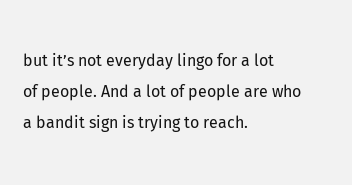but it’s not everyday lingo for a lot
of people. And a lot of people are who a bandit sign is trying to reach.